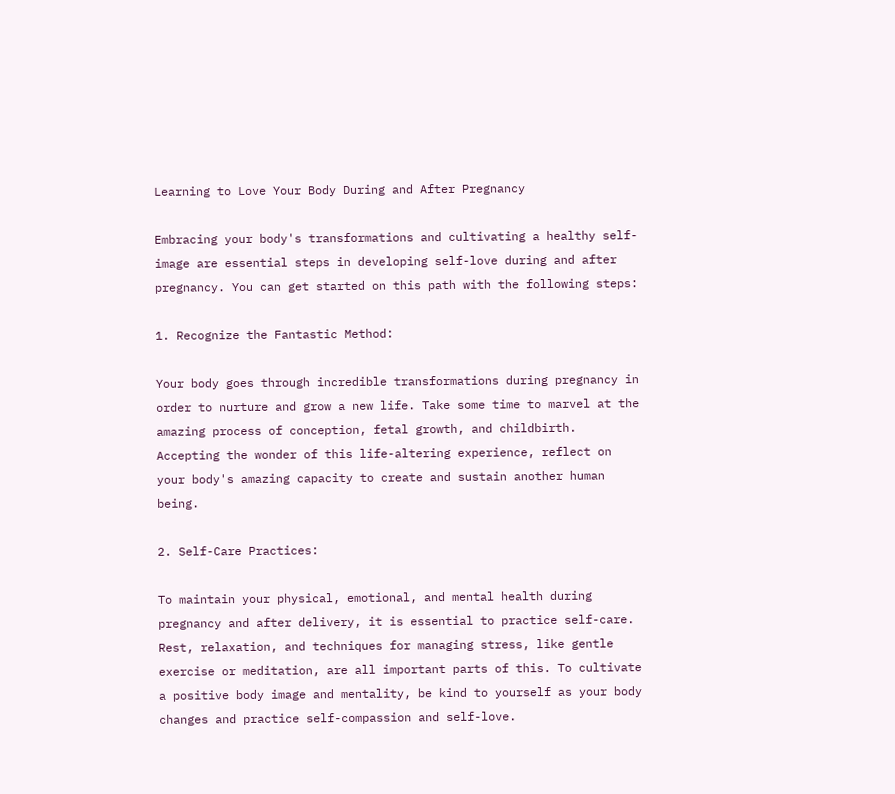Learning to Love Your Body During and After Pregnancy

Embracing your body's transformations and cultivating a healthy self-image are essential steps in developing self-love during and after pregnancy. You can get started on this path with the following steps:

1. Recognize the Fantastic Method:

Your body goes through incredible transformations during pregnancy in order to nurture and grow a new life. Take some time to marvel at the amazing process of conception, fetal growth, and childbirth. Accepting the wonder of this life-altering experience, reflect on your body's amazing capacity to create and sustain another human being.

2. Self-Care Practices:

To maintain your physical, emotional, and mental health during pregnancy and after delivery, it is essential to practice self-care. Rest, relaxation, and techniques for managing stress, like gentle exercise or meditation, are all important parts of this. To cultivate a positive body image and mentality, be kind to yourself as your body changes and practice self-compassion and self-love.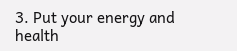3. Put your energy and health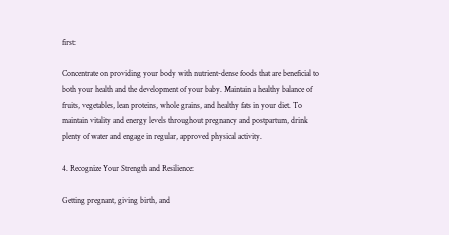first:

Concentrate on providing your body with nutrient-dense foods that are beneficial to both your health and the development of your baby. Maintain a healthy balance of fruits, vegetables, lean proteins, whole grains, and healthy fats in your diet. To maintain vitality and energy levels throughout pregnancy and postpartum, drink plenty of water and engage in regular, approved physical activity.

4. Recognize Your Strength and Resilience:

Getting pregnant, giving birth, and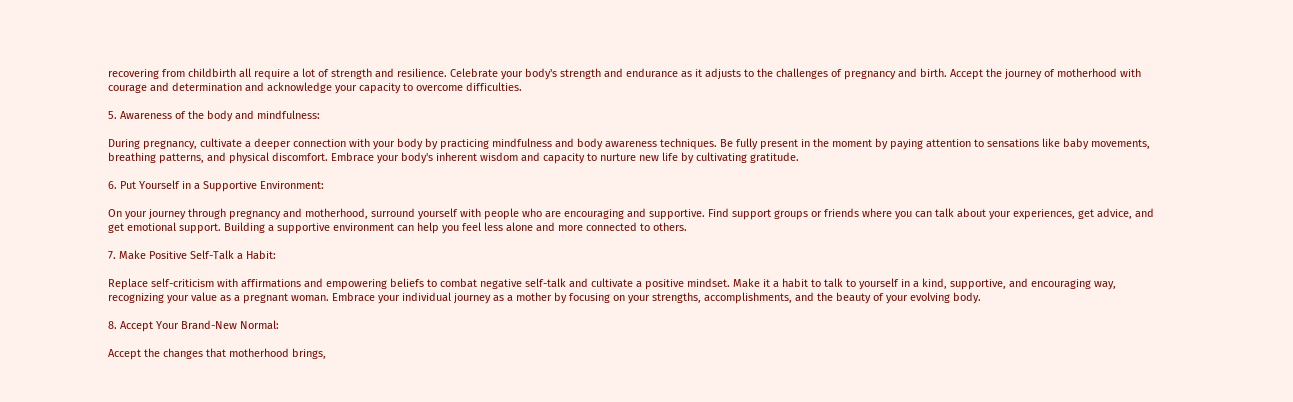recovering from childbirth all require a lot of strength and resilience. Celebrate your body's strength and endurance as it adjusts to the challenges of pregnancy and birth. Accept the journey of motherhood with courage and determination and acknowledge your capacity to overcome difficulties.

5. Awareness of the body and mindfulness:

During pregnancy, cultivate a deeper connection with your body by practicing mindfulness and body awareness techniques. Be fully present in the moment by paying attention to sensations like baby movements, breathing patterns, and physical discomfort. Embrace your body's inherent wisdom and capacity to nurture new life by cultivating gratitude.

6. Put Yourself in a Supportive Environment:

On your journey through pregnancy and motherhood, surround yourself with people who are encouraging and supportive. Find support groups or friends where you can talk about your experiences, get advice, and get emotional support. Building a supportive environment can help you feel less alone and more connected to others.

7. Make Positive Self-Talk a Habit:

Replace self-criticism with affirmations and empowering beliefs to combat negative self-talk and cultivate a positive mindset. Make it a habit to talk to yourself in a kind, supportive, and encouraging way, recognizing your value as a pregnant woman. Embrace your individual journey as a mother by focusing on your strengths, accomplishments, and the beauty of your evolving body.

8. Accept Your Brand-New Normal:

Accept the changes that motherhood brings,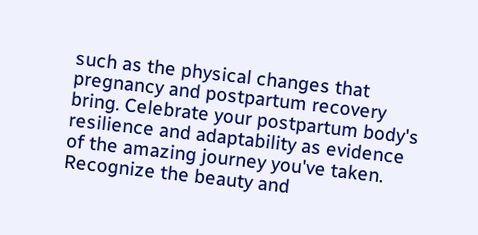such as the physical changes that pregnancy and postpartum recovery bring. Celebrate your postpartum body's resilience and adaptability as evidence of the amazing journey you've taken. Recognize the beauty and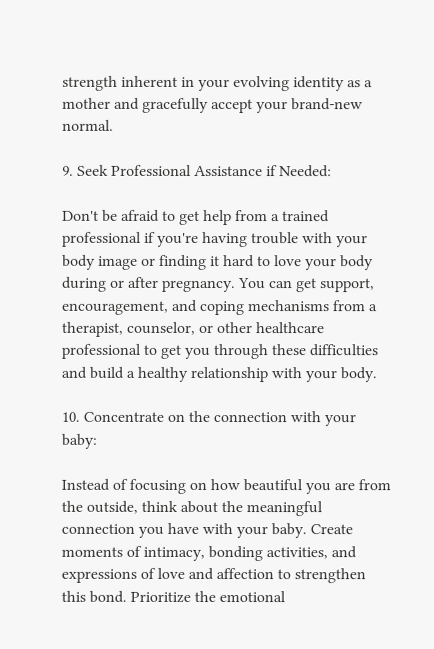strength inherent in your evolving identity as a mother and gracefully accept your brand-new normal.

9. Seek Professional Assistance if Needed:

Don't be afraid to get help from a trained professional if you're having trouble with your body image or finding it hard to love your body during or after pregnancy. You can get support, encouragement, and coping mechanisms from a therapist, counselor, or other healthcare professional to get you through these difficulties and build a healthy relationship with your body.

10. Concentrate on the connection with your baby:

Instead of focusing on how beautiful you are from the outside, think about the meaningful connection you have with your baby. Create moments of intimacy, bonding activities, and expressions of love and affection to strengthen this bond. Prioritize the emotional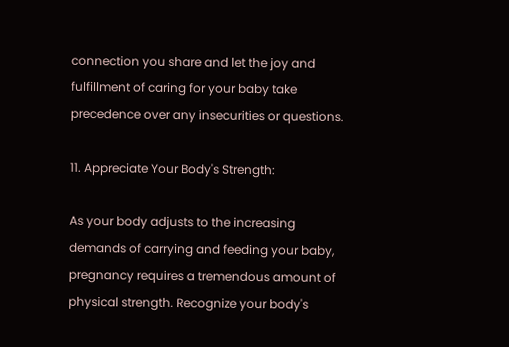connection you share and let the joy and fulfillment of caring for your baby take precedence over any insecurities or questions.

11. Appreciate Your Body's Strength:

As your body adjusts to the increasing demands of carrying and feeding your baby, pregnancy requires a tremendous amount of physical strength. Recognize your body's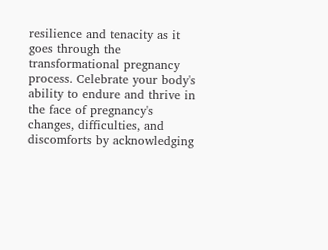resilience and tenacity as it goes through the transformational pregnancy process. Celebrate your body's ability to endure and thrive in the face of pregnancy's changes, difficulties, and discomforts by acknowledging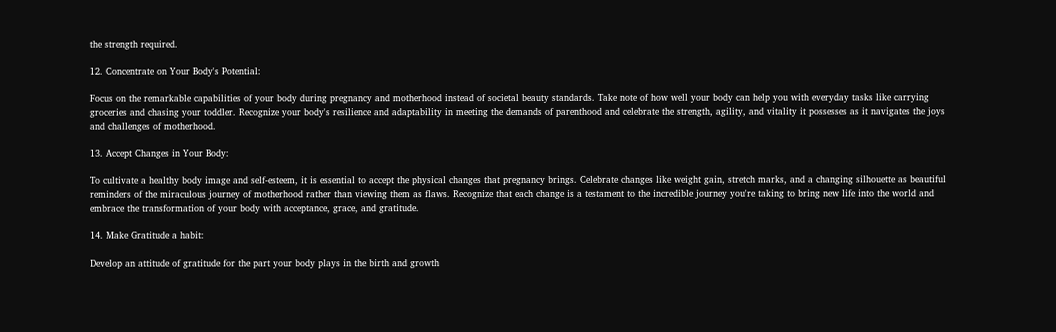the strength required.

12. Concentrate on Your Body's Potential:

Focus on the remarkable capabilities of your body during pregnancy and motherhood instead of societal beauty standards. Take note of how well your body can help you with everyday tasks like carrying groceries and chasing your toddler. Recognize your body's resilience and adaptability in meeting the demands of parenthood and celebrate the strength, agility, and vitality it possesses as it navigates the joys and challenges of motherhood.

13. Accept Changes in Your Body:

To cultivate a healthy body image and self-esteem, it is essential to accept the physical changes that pregnancy brings. Celebrate changes like weight gain, stretch marks, and a changing silhouette as beautiful reminders of the miraculous journey of motherhood rather than viewing them as flaws. Recognize that each change is a testament to the incredible journey you're taking to bring new life into the world and embrace the transformation of your body with acceptance, grace, and gratitude.

14. Make Gratitude a habit:

Develop an attitude of gratitude for the part your body plays in the birth and growth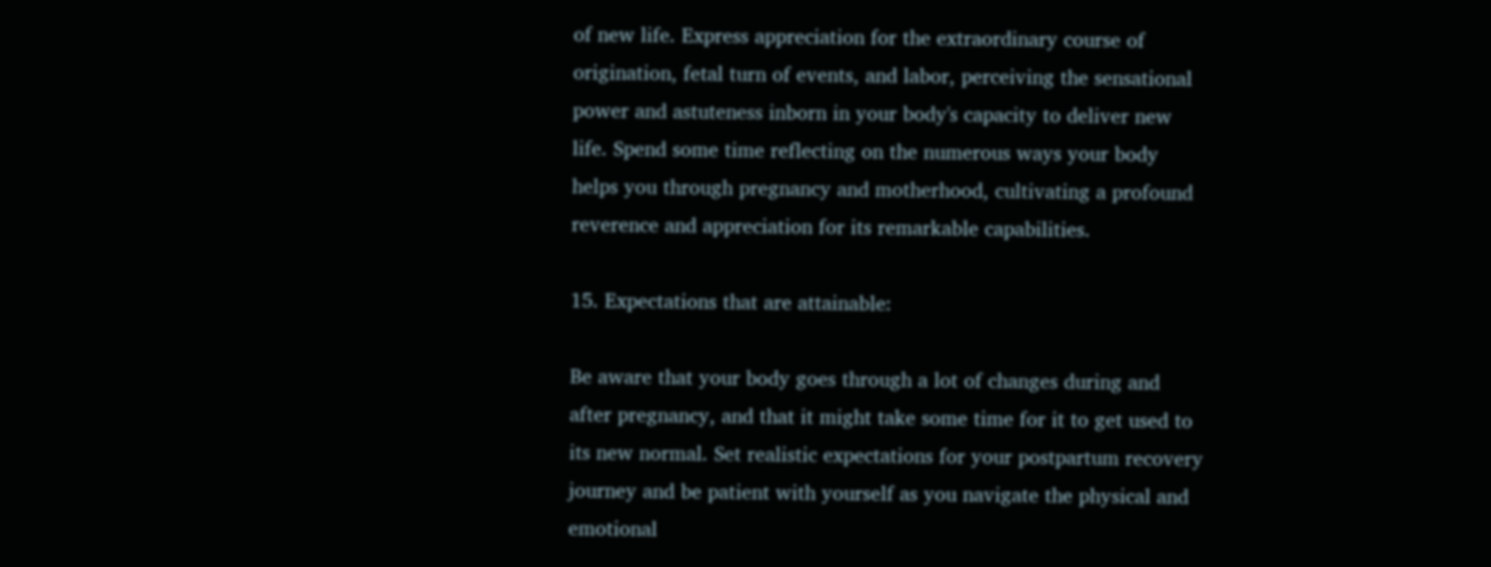of new life. Express appreciation for the extraordinary course of origination, fetal turn of events, and labor, perceiving the sensational power and astuteness inborn in your body's capacity to deliver new life. Spend some time reflecting on the numerous ways your body helps you through pregnancy and motherhood, cultivating a profound reverence and appreciation for its remarkable capabilities.

15. Expectations that are attainable:

Be aware that your body goes through a lot of changes during and after pregnancy, and that it might take some time for it to get used to its new normal. Set realistic expectations for your postpartum recovery journey and be patient with yourself as you navigate the physical and emotional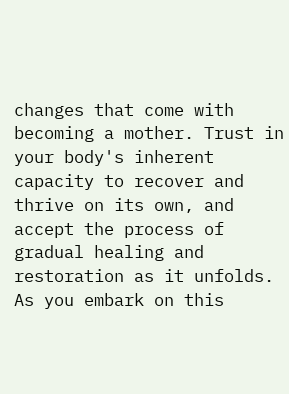changes that come with becoming a mother. Trust in your body's inherent capacity to recover and thrive on its own, and accept the process of gradual healing and restoration as it unfolds. As you embark on this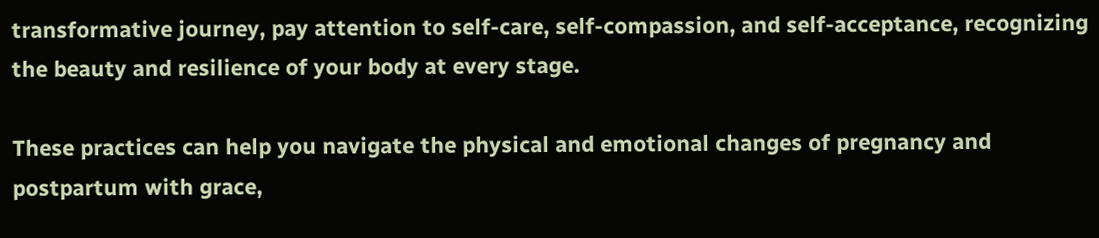transformative journey, pay attention to self-care, self-compassion, and self-acceptance, recognizing the beauty and resilience of your body at every stage.

These practices can help you navigate the physical and emotional changes of pregnancy and postpartum with grace,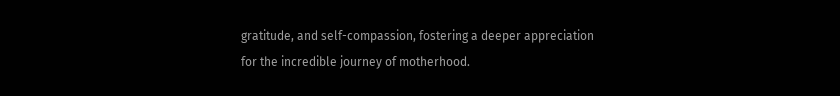gratitude, and self-compassion, fostering a deeper appreciation for the incredible journey of motherhood.